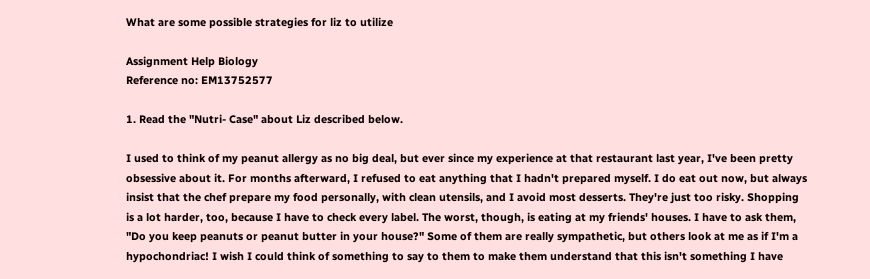What are some possible strategies for liz to utilize

Assignment Help Biology
Reference no: EM13752577

1. Read the "Nutri- Case" about Liz described below.

I used to think of my peanut allergy as no big deal, but ever since my experience at that restaurant last year, I've been pretty obsessive about it. For months afterward, I refused to eat anything that I hadn't prepared myself. I do eat out now, but always insist that the chef prepare my food personally, with clean utensils, and I avoid most desserts. They're just too risky. Shopping is a lot harder, too, because I have to check every label. The worst, though, is eating at my friends' houses. I have to ask them, "Do you keep peanuts or peanut butter in your house?" Some of them are really sympathetic, but others look at me as if I'm a hypochondriac! I wish I could think of something to say to them to make them understand that this isn't something I have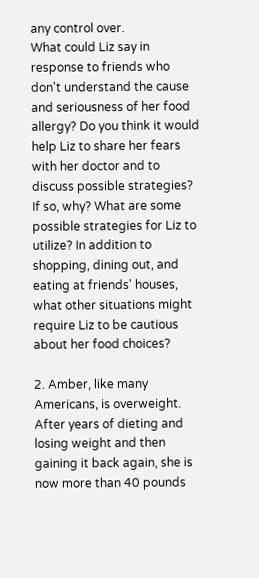any control over.
What could Liz say in response to friends who don't understand the cause and seriousness of her food allergy? Do you think it would help Liz to share her fears with her doctor and to discuss possible strategies? If so, why? What are some possible strategies for Liz to utilize? In addition to shopping, dining out, and eating at friends' houses, what other situations might require Liz to be cautious about her food choices?

2. Amber, like many Americans, is overweight. After years of dieting and losing weight and then gaining it back again, she is now more than 40 pounds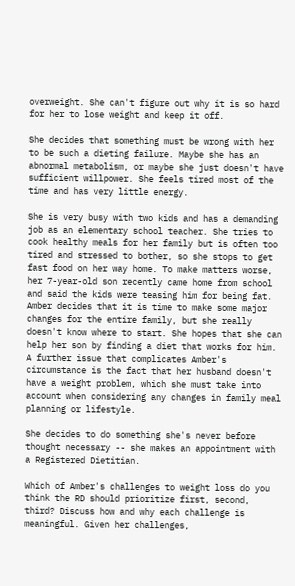overweight. She can't figure out why it is so hard for her to lose weight and keep it off.

She decides that something must be wrong with her to be such a dieting failure. Maybe she has an abnormal metabolism, or maybe she just doesn't have sufficient willpower. She feels tired most of the time and has very little energy.

She is very busy with two kids and has a demanding job as an elementary school teacher. She tries to cook healthy meals for her family but is often too tired and stressed to bother, so she stops to get fast food on her way home. To make matters worse, her 7-year-old son recently came home from school and said the kids were teasing him for being fat. Amber decides that it is time to make some major changes for the entire family, but she really doesn't know where to start. She hopes that she can help her son by finding a diet that works for him. A further issue that complicates Amber's circumstance is the fact that her husband doesn't have a weight problem, which she must take into account when considering any changes in family meal planning or lifestyle.

She decides to do something she's never before thought necessary -- she makes an appointment with a Registered Dietitian.

Which of Amber's challenges to weight loss do you think the RD should prioritize first, second, third? Discuss how and why each challenge is meaningful. Given her challenges,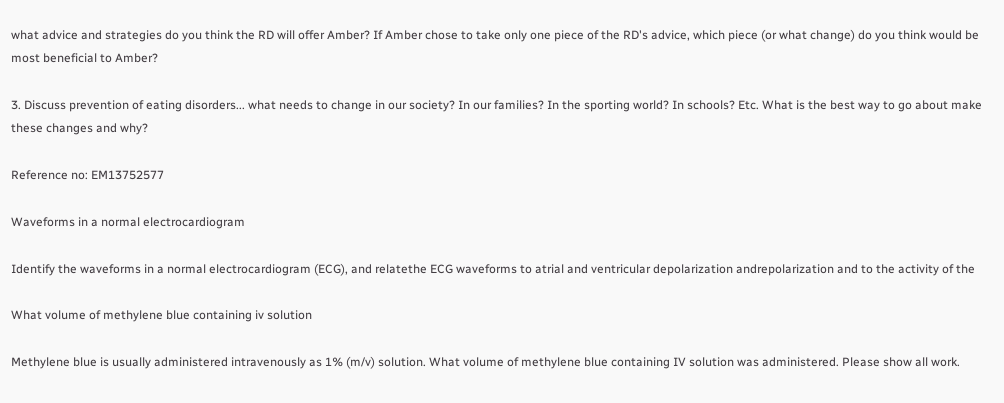what advice and strategies do you think the RD will offer Amber? If Amber chose to take only one piece of the RD's advice, which piece (or what change) do you think would be most beneficial to Amber?

3. Discuss prevention of eating disorders... what needs to change in our society? In our families? In the sporting world? In schools? Etc. What is the best way to go about make these changes and why?

Reference no: EM13752577

Waveforms in a normal electrocardiogram

Identify the waveforms in a normal electrocardiogram (ECG), and relatethe ECG waveforms to atrial and ventricular depolarization andrepolarization and to the activity of the

What volume of methylene blue containing iv solution

Methylene blue is usually administered intravenously as 1% (m/v) solution. What volume of methylene blue containing IV solution was administered. Please show all work.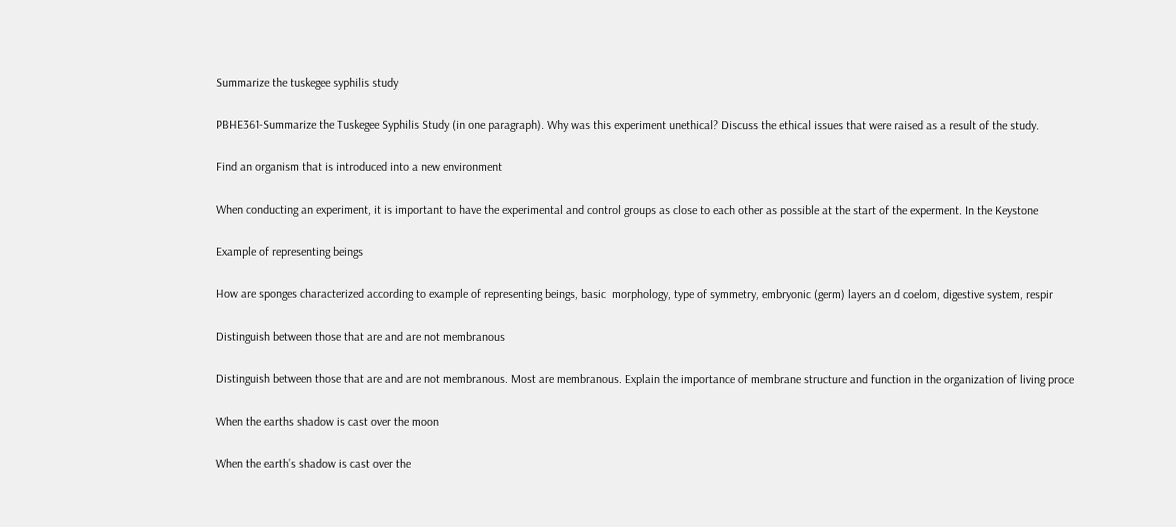Summarize the tuskegee syphilis study

PBHE361-Summarize the Tuskegee Syphilis Study (in one paragraph). Why was this experiment unethical? Discuss the ethical issues that were raised as a result of the study.

Find an organism that is introduced into a new environment

When conducting an experiment, it is important to have the experimental and control groups as close to each other as possible at the start of the experment. In the Keystone

Example of representing beings

How are sponges characterized according to example of representing beings, basic  morphology, type of symmetry, embryonic (germ) layers an d coelom, digestive system, respir

Distinguish between those that are and are not membranous

Distinguish between those that are and are not membranous. Most are membranous. Explain the importance of membrane structure and function in the organization of living proce

When the earths shadow is cast over the moon

When the earth’s shadow is cast over the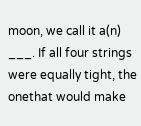moon, we call it a(n) ___. If all four strings were equally tight, the onethat would make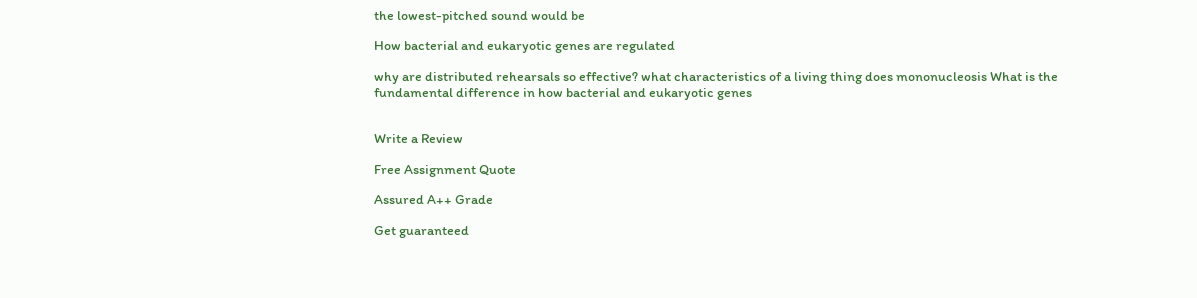the lowest-pitched sound would be

How bacterial and eukaryotic genes are regulated

why are distributed rehearsals so effective? what characteristics of a living thing does mononucleosis What is the fundamental difference in how bacterial and eukaryotic genes


Write a Review

Free Assignment Quote

Assured A++ Grade

Get guaranteed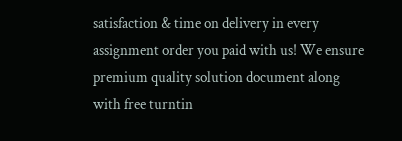satisfaction & time on delivery in every assignment order you paid with us! We ensure premium quality solution document along with free turntin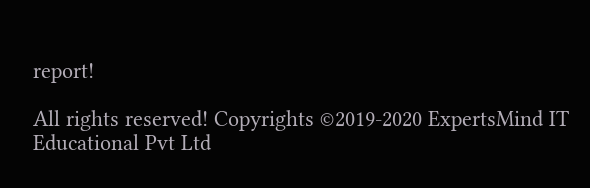report!

All rights reserved! Copyrights ©2019-2020 ExpertsMind IT Educational Pvt Ltd